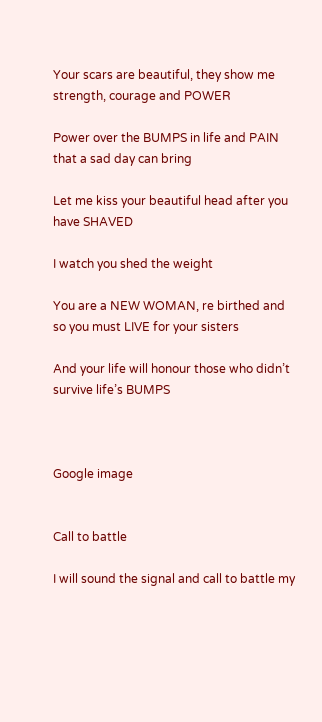Your scars are beautiful, they show me strength, courage and POWER

Power over the BUMPS in life and PAIN that a sad day can bring

Let me kiss your beautiful head after you have SHAVED

I watch you shed the weight

You are a NEW WOMAN, re birthed and so you must LIVE for your sisters

And your life will honour those who didn’t survive life’s BUMPS



Google image


Call to battle

I will sound the signal and call to battle my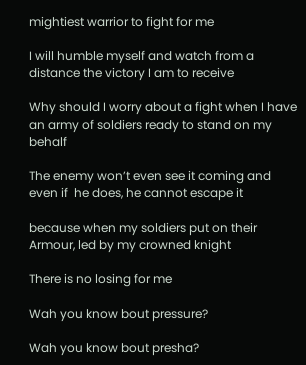mightiest warrior to fight for me

I will humble myself and watch from a distance the victory I am to receive

Why should I worry about a fight when I have an army of soldiers ready to stand on my behalf

The enemy won’t even see it coming and even if  he does, he cannot escape it

because when my soldiers put on their Armour, led by my crowned knight

There is no losing for me

Wah you know bout pressure?

Wah you know bout presha?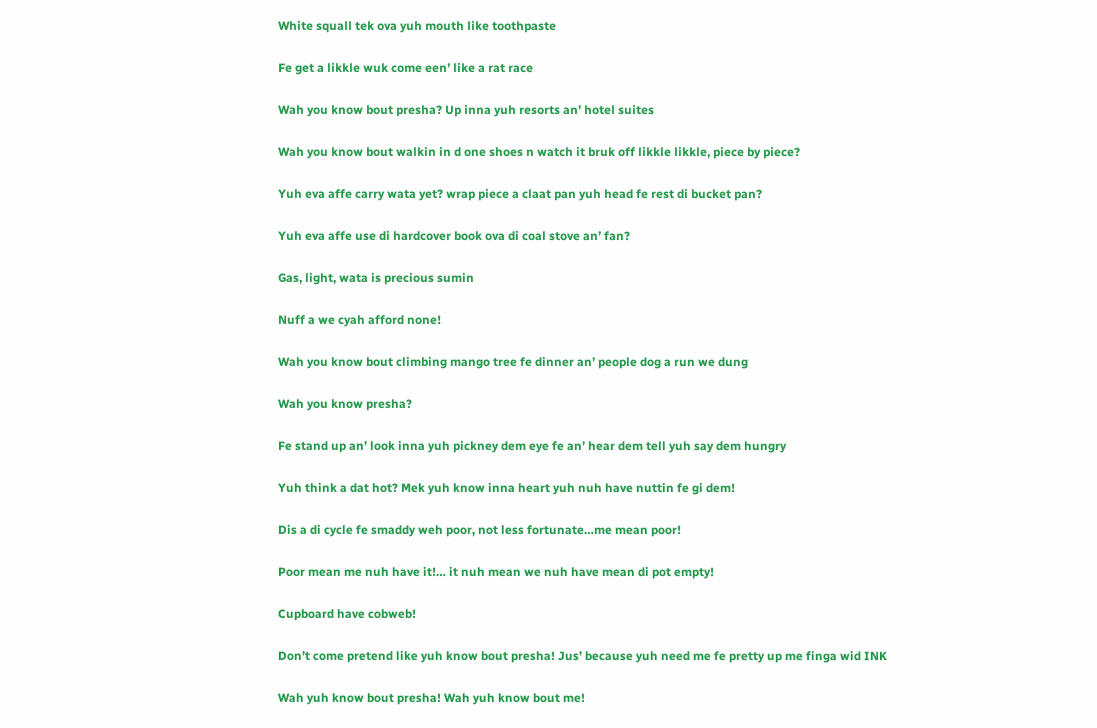White squall tek ova yuh mouth like toothpaste

Fe get a likkle wuk come een’ like a rat race

Wah you know bout presha? Up inna yuh resorts an’ hotel suites

Wah you know bout walkin in d one shoes n watch it bruk off likkle likkle, piece by piece?

Yuh eva affe carry wata yet? wrap piece a claat pan yuh head fe rest di bucket pan?

Yuh eva affe use di hardcover book ova di coal stove an’ fan?

Gas, light, wata is precious sumin

Nuff a we cyah afford none!

Wah you know bout climbing mango tree fe dinner an’ people dog a run we dung

Wah you know presha?

Fe stand up an’ look inna yuh pickney dem eye fe an’ hear dem tell yuh say dem hungry

Yuh think a dat hot? Mek yuh know inna heart yuh nuh have nuttin fe gi dem!

Dis a di cycle fe smaddy weh poor, not less fortunate…me mean poor!

Poor mean me nuh have it!… it nuh mean we nuh have mean di pot empty!

Cupboard have cobweb!

Don’t come pretend like yuh know bout presha! Jus’ because yuh need me fe pretty up me finga wid INK

Wah yuh know bout presha! Wah yuh know bout me!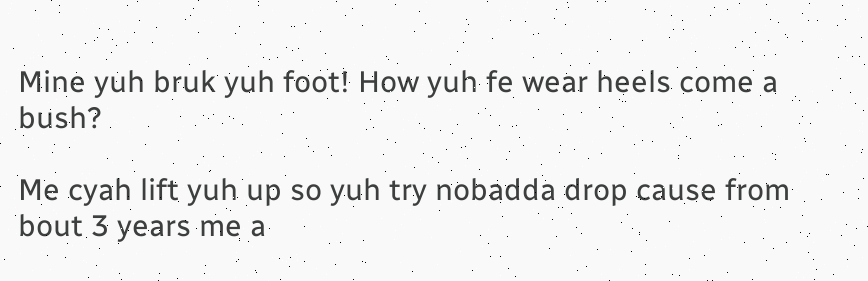Mine yuh bruk yuh foot! How yuh fe wear heels come a bush?

Me cyah lift yuh up so yuh try nobadda drop cause from bout 3 years me a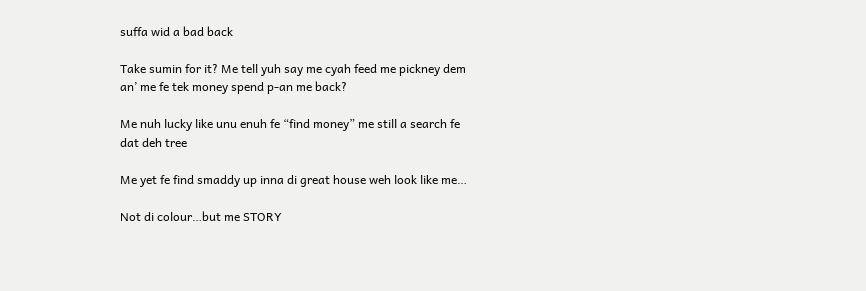suffa wid a bad back

Take sumin for it? Me tell yuh say me cyah feed me pickney dem an’ me fe tek money spend p-an me back?

Me nuh lucky like unu enuh fe “find money” me still a search fe dat deh tree

Me yet fe find smaddy up inna di great house weh look like me…

Not di colour…but me STORY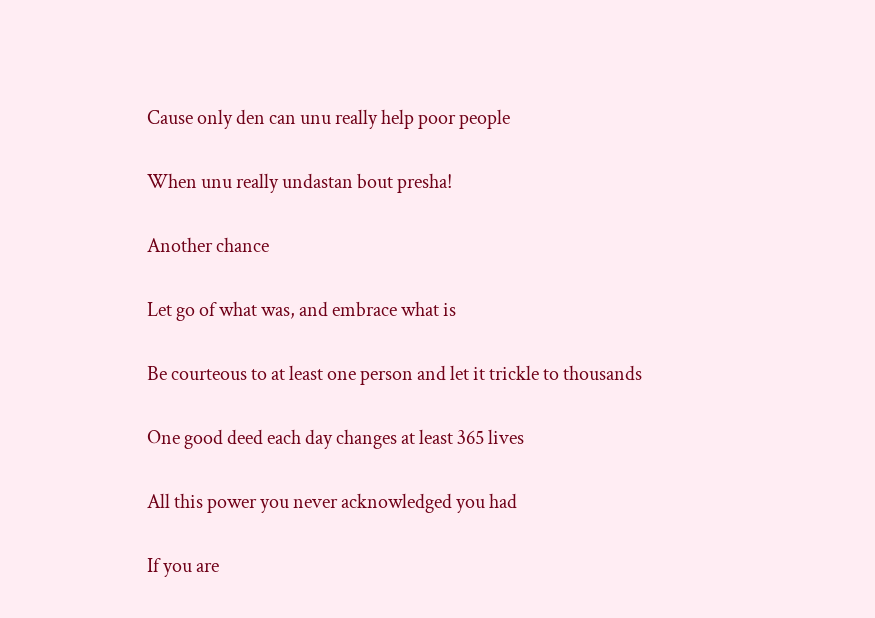Cause only den can unu really help poor people

When unu really undastan bout presha!

Another chance

Let go of what was, and embrace what is

Be courteous to at least one person and let it trickle to thousands

One good deed each day changes at least 365 lives

All this power you never acknowledged you had

If you are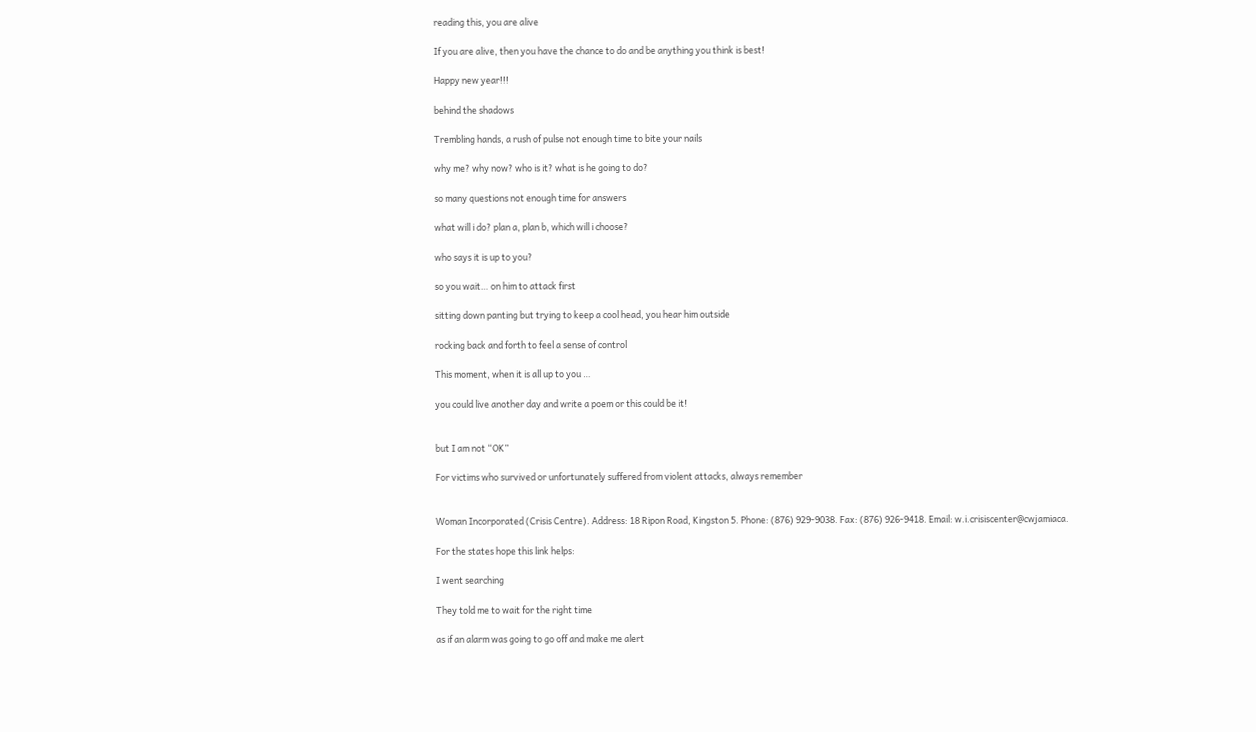reading this, you are alive

If you are alive, then you have the chance to do and be anything you think is best!

Happy new year!!!

behind the shadows

Trembling hands, a rush of pulse not enough time to bite your nails

why me? why now? who is it? what is he going to do?

so many questions not enough time for answers

what will i do? plan a, plan b, which will i choose?

who says it is up to you?

so you wait… on him to attack first

sitting down panting but trying to keep a cool head, you hear him outside

rocking back and forth to feel a sense of control

This moment, when it is all up to you …

you could live another day and write a poem or this could be it!


but I am not “OK”

For victims who survived or unfortunately suffered from violent attacks, always remember


Woman Incorporated (Crisis Centre). Address: 18 Ripon Road, Kingston 5. Phone: (876) 929-9038. Fax: (876) 926-9418. Email: w.i.crisiscenter@cwjamiaca.

For the states hope this link helps:

I went searching

They told me to wait for the right time

as if an alarm was going to go off and make me alert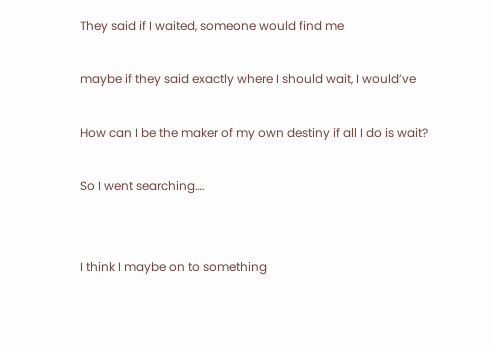They said if I waited, someone would find me

maybe if they said exactly where I should wait, I would’ve

How can I be the maker of my own destiny if all I do is wait?

So I went searching….


I think I maybe on to something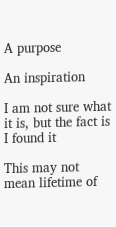A purpose

An inspiration

I am not sure what it is, but the fact is I found it

This may not mean lifetime of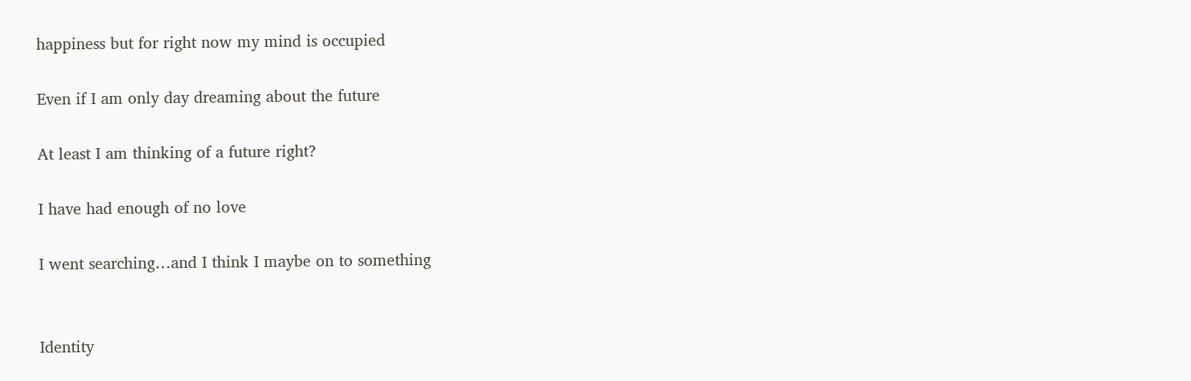happiness but for right now my mind is occupied

Even if I am only day dreaming about the future

At least I am thinking of a future right?

I have had enough of no love

I went searching…and I think I maybe on to something


Identity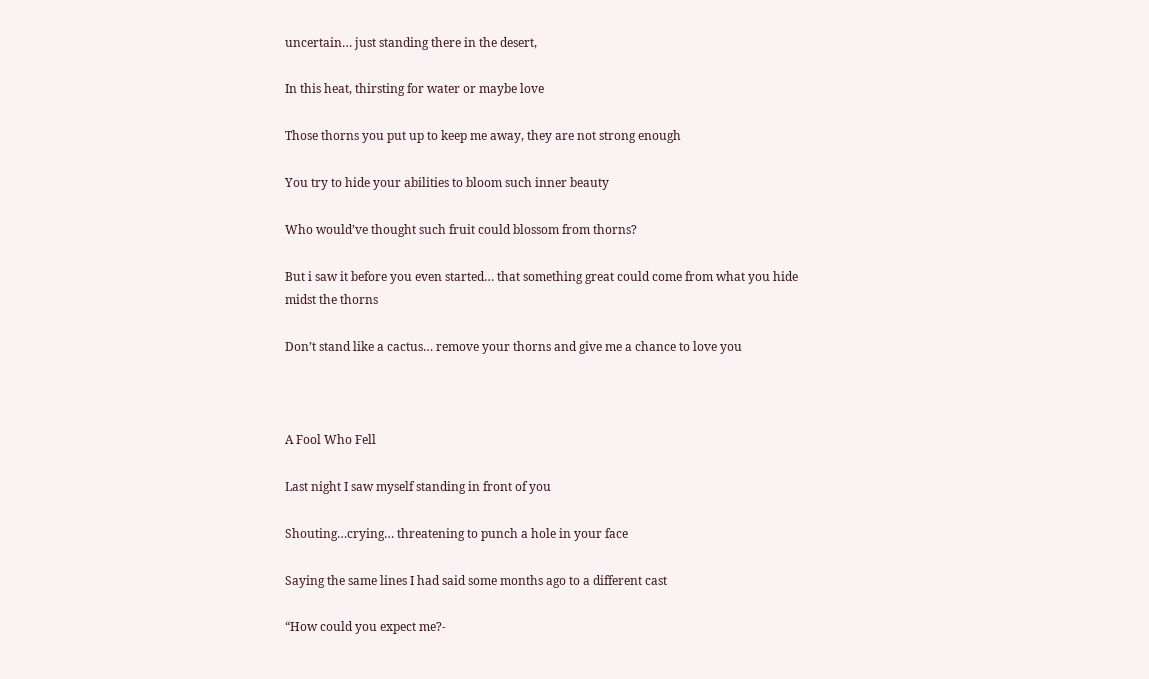uncertain… just standing there in the desert,

In this heat, thirsting for water or maybe love

Those thorns you put up to keep me away, they are not strong enough

You try to hide your abilities to bloom such inner beauty

Who would’ve thought such fruit could blossom from thorns?

But i saw it before you even started… that something great could come from what you hide midst the thorns

Don’t stand like a cactus… remove your thorns and give me a chance to love you



A Fool Who Fell

Last night I saw myself standing in front of you

Shouting…crying… threatening to punch a hole in your face

Saying the same lines I had said some months ago to a different cast

“How could you expect me?-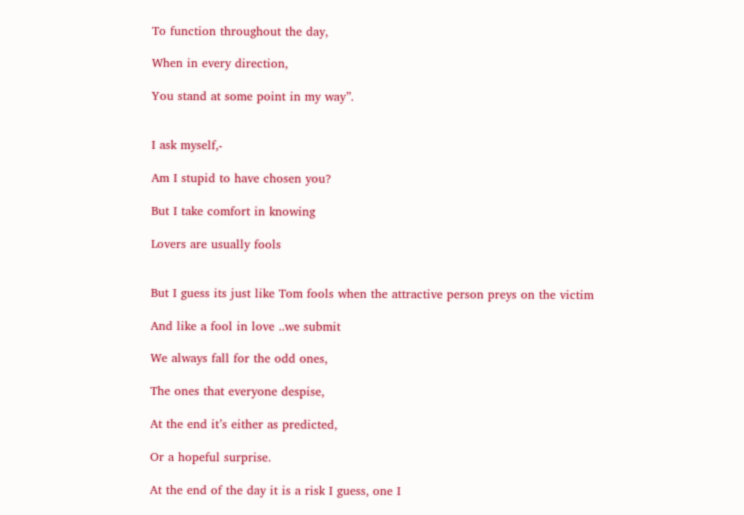To function throughout the day,

When in every direction,

You stand at some point in my way”.


I ask myself,-

Am I stupid to have chosen you?

But I take comfort in knowing

Lovers are usually fools


But I guess its just like Tom fools when the attractive person preys on the victim

And like a fool in love ..we submit

We always fall for the odd ones,

The ones that everyone despise,

At the end it’s either as predicted,

Or a hopeful surprise.

At the end of the day it is a risk I guess, one I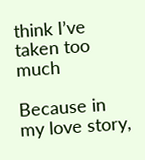think I’ve taken too much

Because in my love story,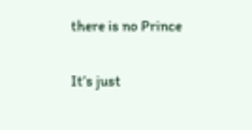there is no Prince

It’s just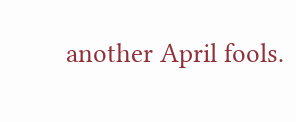another April fools.